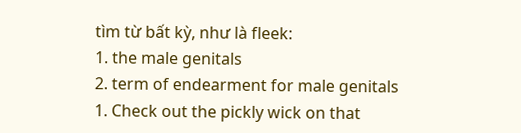tìm từ bất kỳ, như là fleek:
1. the male genitals
2. term of endearment for male genitals
1. Check out the pickly wick on that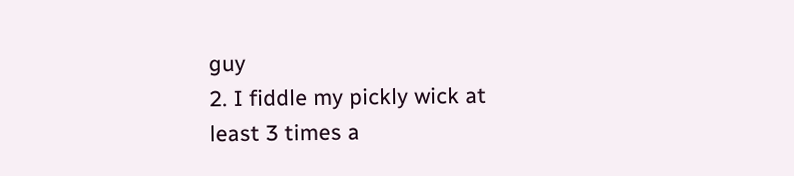guy
2. I fiddle my pickly wick at least 3 times a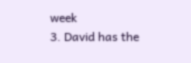week
3. David has the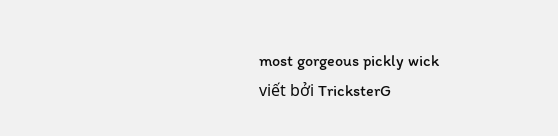most gorgeous pickly wick
viết bởi TricksterG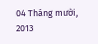04 Tháng mười, 2013